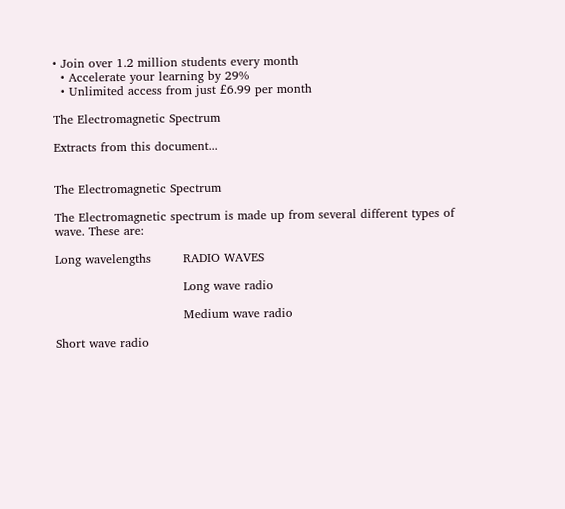• Join over 1.2 million students every month
  • Accelerate your learning by 29%
  • Unlimited access from just £6.99 per month

The Electromagnetic Spectrum

Extracts from this document...


The Electromagnetic Spectrum

The Electromagnetic spectrum is made up from several different types of wave. These are:

Long wavelengths        RADIO WAVES

                                Long wave radio

                                Medium wave radio

Short wave radio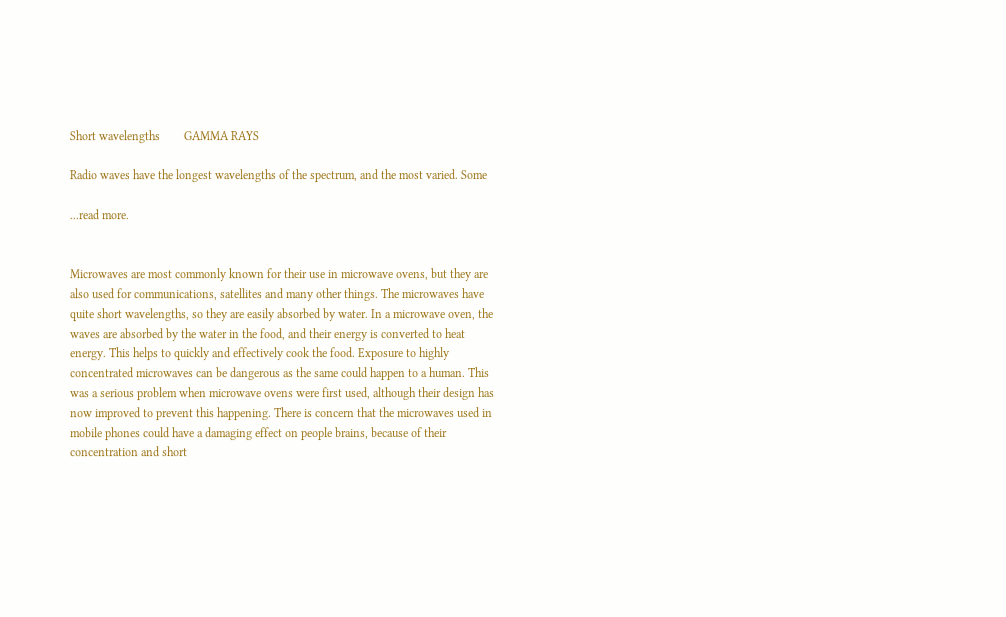Short wavelengths        GAMMA RAYS

Radio waves have the longest wavelengths of the spectrum, and the most varied. Some

...read more.


Microwaves are most commonly known for their use in microwave ovens, but they are also used for communications, satellites and many other things. The microwaves have quite short wavelengths, so they are easily absorbed by water. In a microwave oven, the waves are absorbed by the water in the food, and their energy is converted to heat energy. This helps to quickly and effectively cook the food. Exposure to highly concentrated microwaves can be dangerous as the same could happen to a human. This was a serious problem when microwave ovens were first used, although their design has now improved to prevent this happening. There is concern that the microwaves used in mobile phones could have a damaging effect on people brains, because of their concentration and short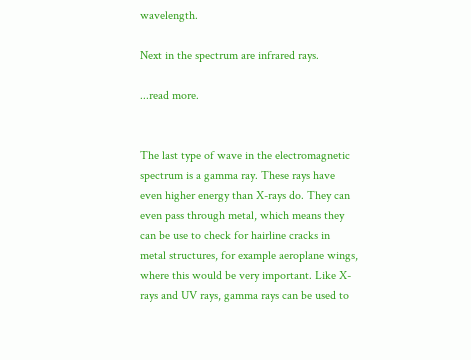wavelength.

Next in the spectrum are infrared rays.

...read more.


The last type of wave in the electromagnetic spectrum is a gamma ray. These rays have even higher energy than X-rays do. They can even pass through metal, which means they can be use to check for hairline cracks in metal structures, for example aeroplane wings, where this would be very important. Like X-rays and UV rays, gamma rays can be used to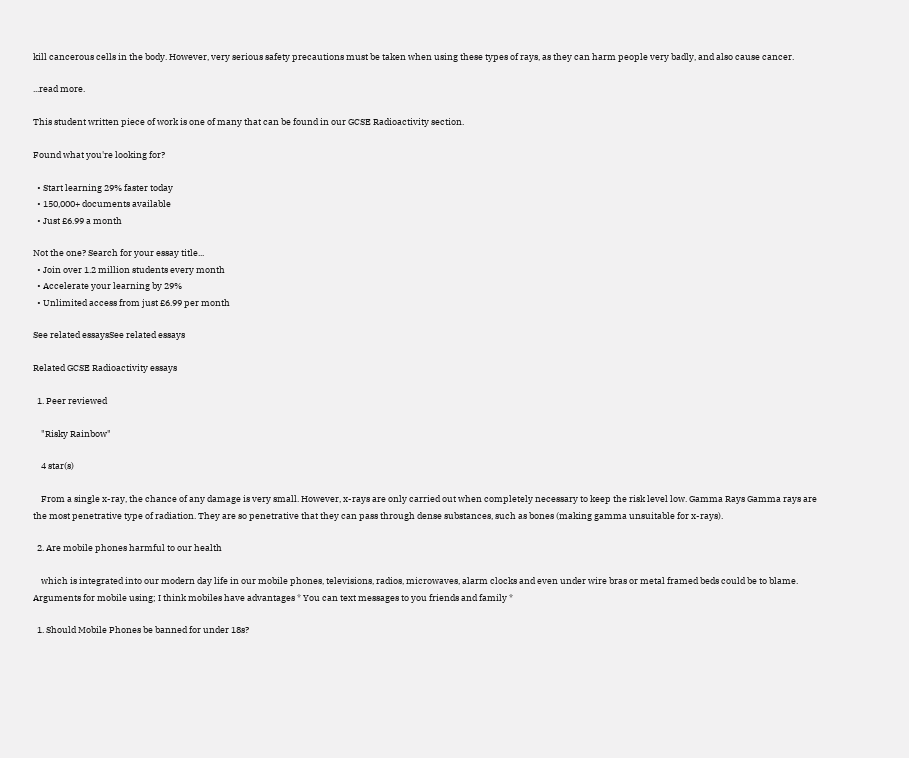kill cancerous cells in the body. However, very serious safety precautions must be taken when using these types of rays, as they can harm people very badly, and also cause cancer.

...read more.

This student written piece of work is one of many that can be found in our GCSE Radioactivity section.

Found what you're looking for?

  • Start learning 29% faster today
  • 150,000+ documents available
  • Just £6.99 a month

Not the one? Search for your essay title...
  • Join over 1.2 million students every month
  • Accelerate your learning by 29%
  • Unlimited access from just £6.99 per month

See related essaysSee related essays

Related GCSE Radioactivity essays

  1. Peer reviewed

    "Risky Rainbow"

    4 star(s)

    From a single x-ray, the chance of any damage is very small. However, x-rays are only carried out when completely necessary to keep the risk level low. Gamma Rays Gamma rays are the most penetrative type of radiation. They are so penetrative that they can pass through dense substances, such as bones (making gamma unsuitable for x-rays).

  2. Are mobile phones harmful to our health

    which is integrated into our modern day life in our mobile phones, televisions, radios, microwaves, alarm clocks and even under wire bras or metal framed beds could be to blame. Arguments for mobile using; I think mobiles have advantages * You can text messages to you friends and family *

  1. Should Mobile Phones be banned for under 18s?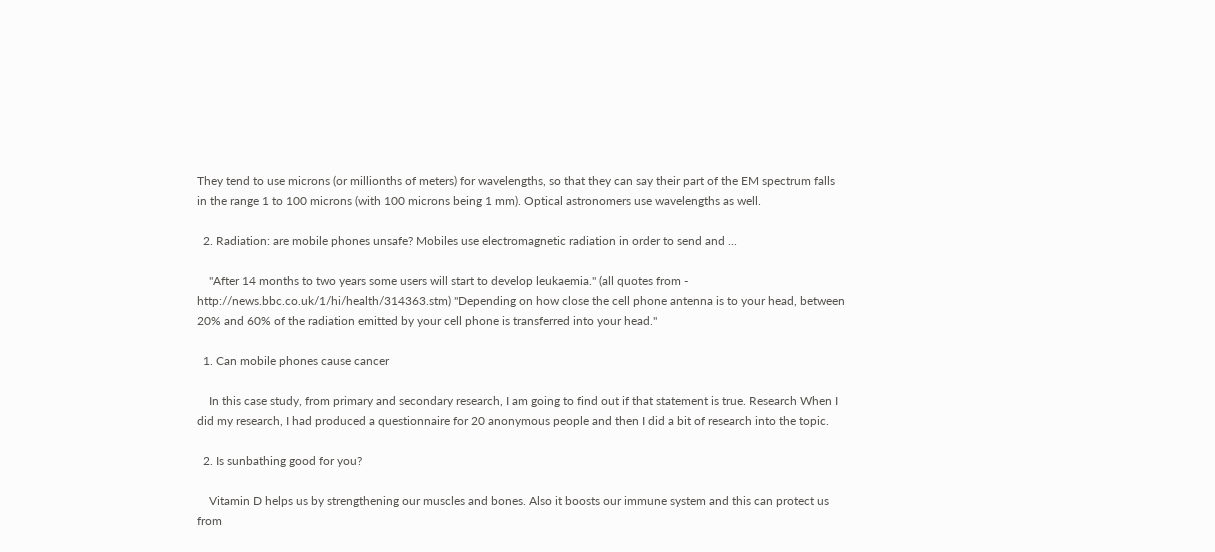They tend to use microns (or millionths of meters) for wavelengths, so that they can say their part of the EM spectrum falls in the range 1 to 100 microns (with 100 microns being 1 mm). Optical astronomers use wavelengths as well.

  2. Radiation: are mobile phones unsafe? Mobiles use electromagnetic radiation in order to send and ...

    "After 14 months to two years some users will start to develop leukaemia." (all quotes from - http://news.bbc.co.uk/1/hi/health/314363.stm) "Depending on how close the cell phone antenna is to your head, between 20% and 60% of the radiation emitted by your cell phone is transferred into your head."

  1. Can mobile phones cause cancer

    In this case study, from primary and secondary research, I am going to find out if that statement is true. Research When I did my research, I had produced a questionnaire for 20 anonymous people and then I did a bit of research into the topic.

  2. Is sunbathing good for you?

    Vitamin D helps us by strengthening our muscles and bones. Also it boosts our immune system and this can protect us from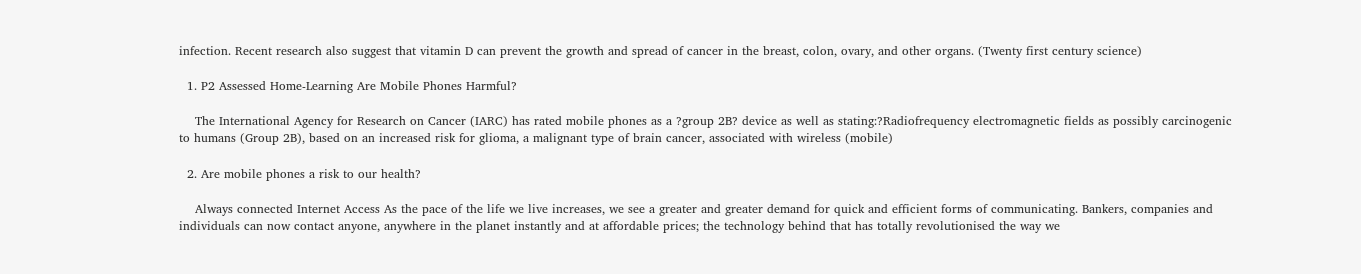infection. Recent research also suggest that vitamin D can prevent the growth and spread of cancer in the breast, colon, ovary, and other organs. (Twenty first century science)

  1. P2 Assessed Home-Learning Are Mobile Phones Harmful?

    The International Agency for Research on Cancer (IARC) has rated mobile phones as a ?group 2B? device as well as stating:?Radiofrequency electromagnetic fields as possibly carcinogenic to humans (Group 2B), based on an increased risk for glioma, a malignant type of brain cancer, associated with wireless (mobile)

  2. Are mobile phones a risk to our health?

    Always connected Internet Access As the pace of the life we live increases, we see a greater and greater demand for quick and efficient forms of communicating. Bankers, companies and individuals can now contact anyone, anywhere in the planet instantly and at affordable prices; the technology behind that has totally revolutionised the way we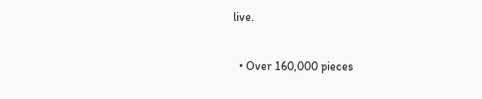live.

  • Over 160,000 pieces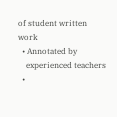of student written work
  • Annotated by
    experienced teachers
  •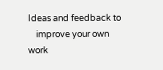Ideas and feedback to
    improve your own work